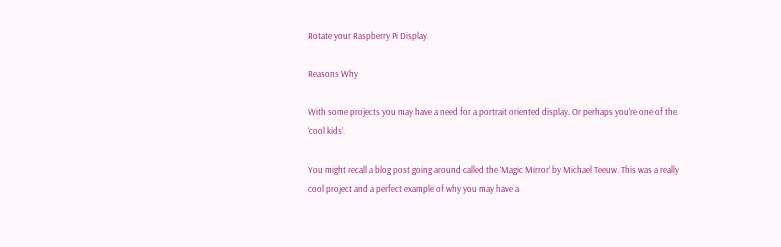Rotate your Raspberry Pi Display

Reasons Why

With some projects you may have a need for a portrait oriented display. Or perhaps you’re one of the ‘cool kids’.

You might recall a blog post going around called the ‘Magic Mirror’ by Michael Teeuw. This was a really cool project and a perfect example of why you may have a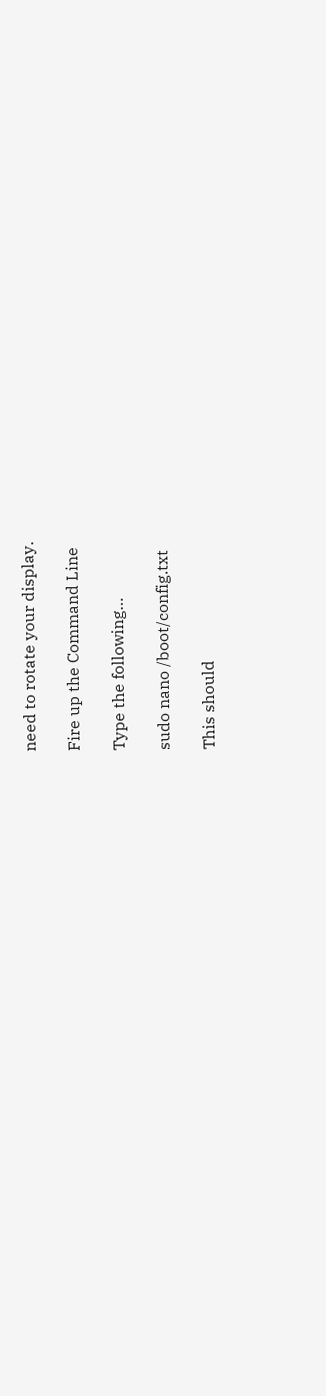need to rotate your display.

Fire up the Command Line

Type the following…

sudo nano /boot/config.txt

This should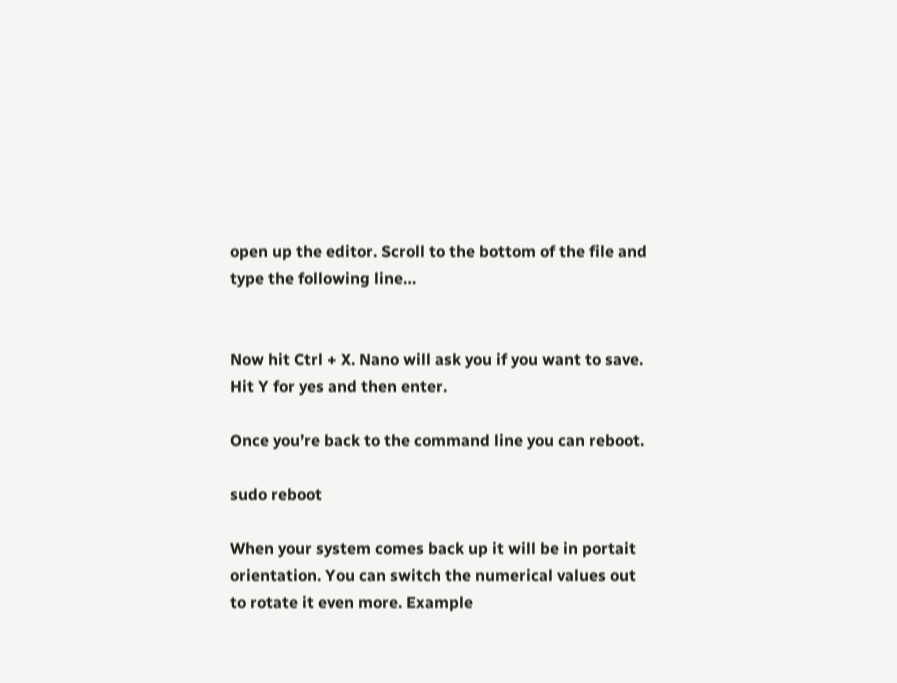open up the editor. Scroll to the bottom of the file and type the following line…


Now hit Ctrl + X. Nano will ask you if you want to save. Hit Y for yes and then enter.

Once you’re back to the command line you can reboot.

sudo reboot

When your system comes back up it will be in portait orientation. You can switch the numerical values out to rotate it even more. Example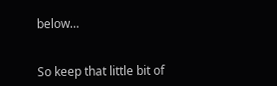below…


So keep that little bit of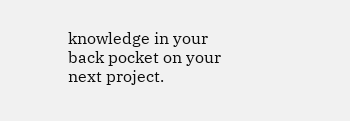knowledge in your back pocket on your next project.